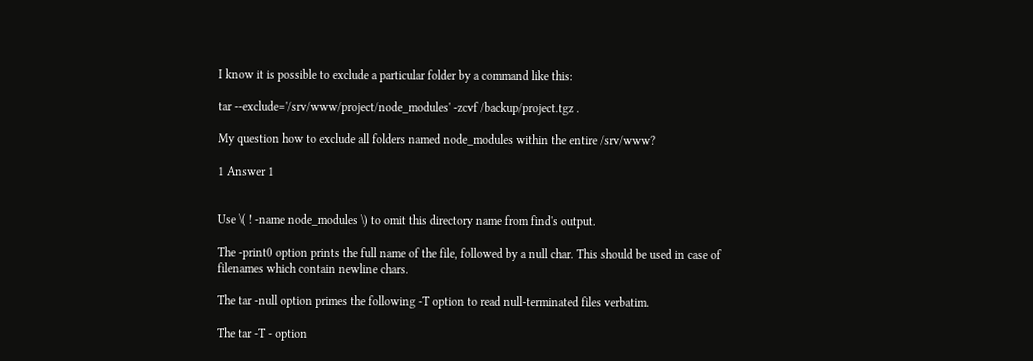I know it is possible to exclude a particular folder by a command like this:

tar --exclude='/srv/www/project/node_modules' -zcvf /backup/project.tgz .

My question how to exclude all folders named node_modules within the entire /srv/www?

1 Answer 1


Use \( ! -name node_modules \) to omit this directory name from find's output.

The -print0 option prints the full name of the file, followed by a null char. This should be used in case of filenames which contain newline chars.

The tar -null option primes the following -T option to read null-terminated files verbatim.

The tar -T - option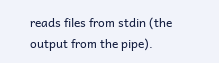reads files from stdin (the output from the pipe).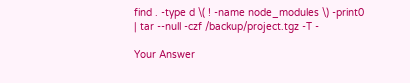find . -type d \( ! -name node_modules \) -print0 | tar --null -czf /backup/project.tgz -T -

Your Answer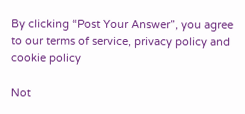By clicking “Post Your Answer”, you agree to our terms of service, privacy policy and cookie policy

Not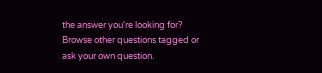the answer you're looking for? Browse other questions tagged or ask your own question.